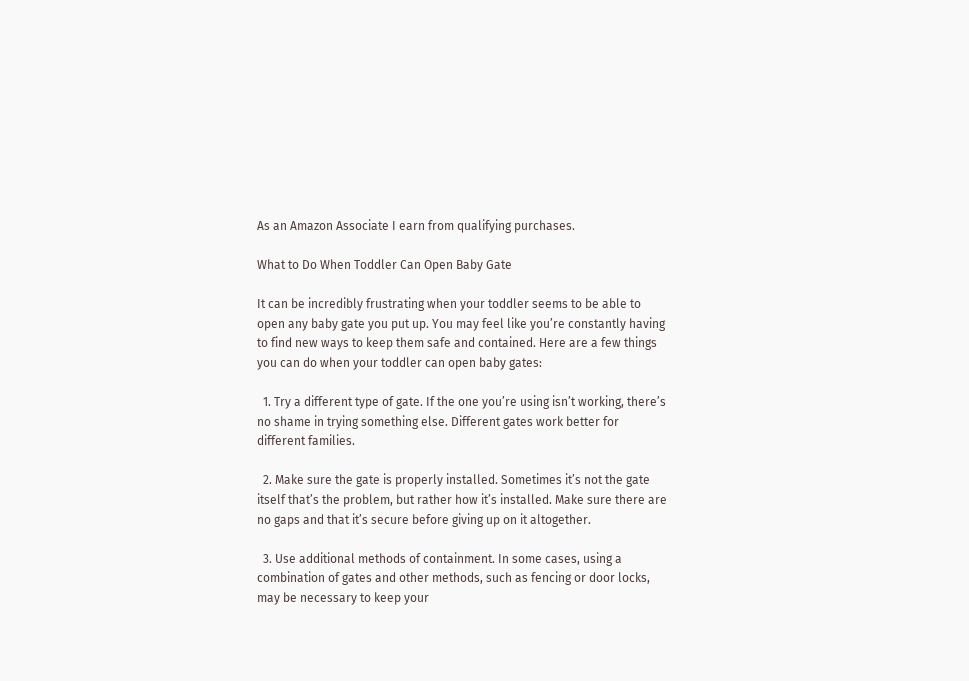As an Amazon Associate I earn from qualifying purchases.

What to Do When Toddler Can Open Baby Gate

It can be incredibly frustrating when your toddler seems to be able to open any baby gate you put up. You may feel like you’re constantly having to find new ways to keep them safe and contained. Here are a few things you can do when your toddler can open baby gates:

  1. Try a different type of gate. If the one you’re using isn’t working, there’s no shame in trying something else. Different gates work better for different families.

  2. Make sure the gate is properly installed. Sometimes it’s not the gate itself that’s the problem, but rather how it’s installed. Make sure there are no gaps and that it’s secure before giving up on it altogether.

  3. Use additional methods of containment. In some cases, using a combination of gates and other methods, such as fencing or door locks, may be necessary to keep your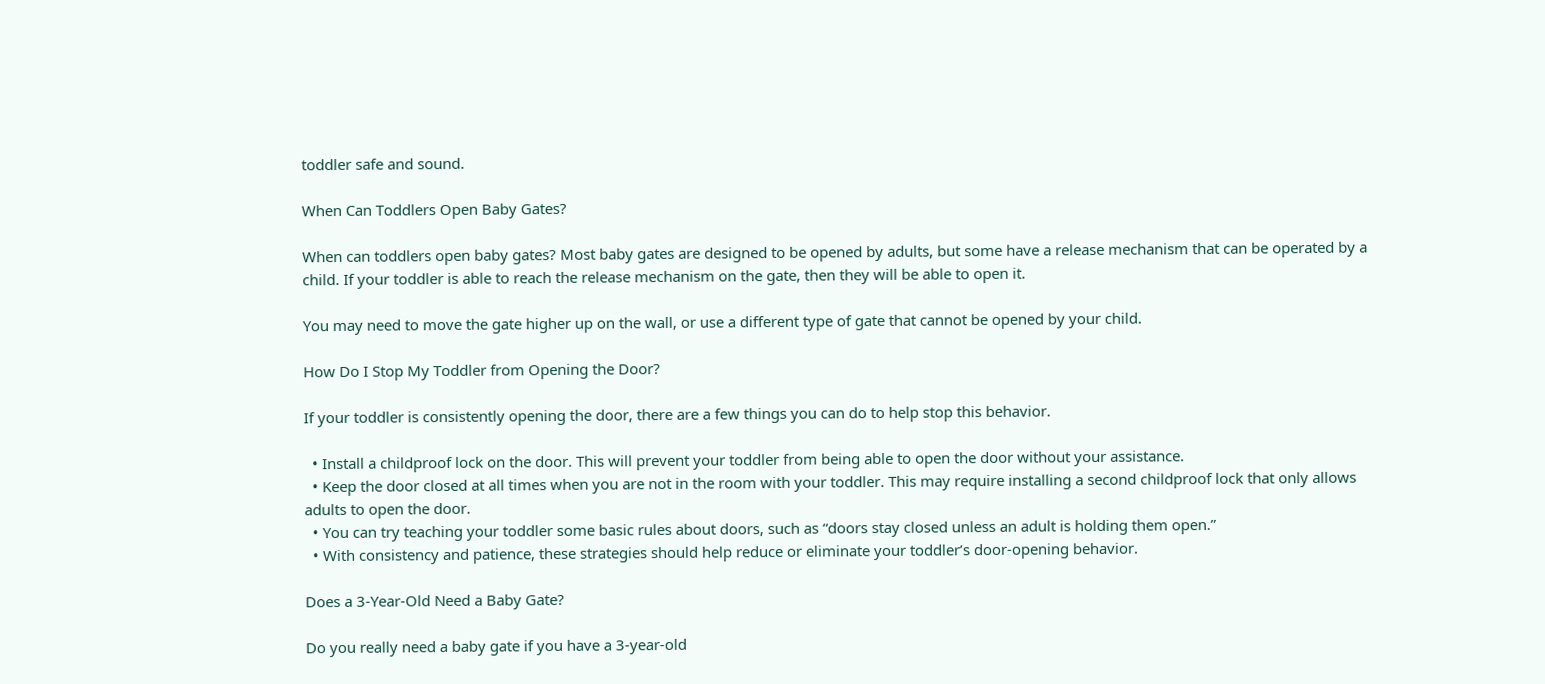toddler safe and sound.

When Can Toddlers Open Baby Gates?

When can toddlers open baby gates? Most baby gates are designed to be opened by adults, but some have a release mechanism that can be operated by a child. If your toddler is able to reach the release mechanism on the gate, then they will be able to open it.

You may need to move the gate higher up on the wall, or use a different type of gate that cannot be opened by your child.

How Do I Stop My Toddler from Opening the Door?

If your toddler is consistently opening the door, there are a few things you can do to help stop this behavior.

  • Install a childproof lock on the door. This will prevent your toddler from being able to open the door without your assistance.
  • Keep the door closed at all times when you are not in the room with your toddler. This may require installing a second childproof lock that only allows adults to open the door.
  • You can try teaching your toddler some basic rules about doors, such as “doors stay closed unless an adult is holding them open.”
  • With consistency and patience, these strategies should help reduce or eliminate your toddler’s door-opening behavior.

Does a 3-Year-Old Need a Baby Gate?

Do you really need a baby gate if you have a 3-year-old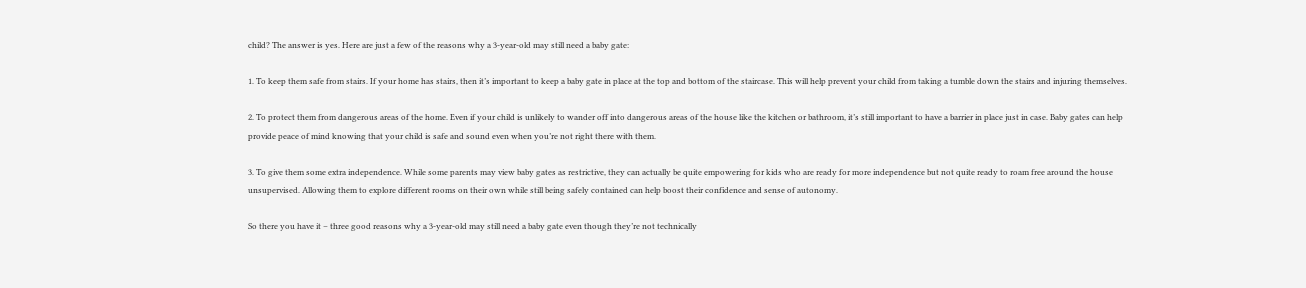child? The answer is yes. Here are just a few of the reasons why a 3-year-old may still need a baby gate:

1. To keep them safe from stairs. If your home has stairs, then it’s important to keep a baby gate in place at the top and bottom of the staircase. This will help prevent your child from taking a tumble down the stairs and injuring themselves.

2. To protect them from dangerous areas of the home. Even if your child is unlikely to wander off into dangerous areas of the house like the kitchen or bathroom, it’s still important to have a barrier in place just in case. Baby gates can help provide peace of mind knowing that your child is safe and sound even when you’re not right there with them.

3. To give them some extra independence. While some parents may view baby gates as restrictive, they can actually be quite empowering for kids who are ready for more independence but not quite ready to roam free around the house unsupervised. Allowing them to explore different rooms on their own while still being safely contained can help boost their confidence and sense of autonomy.

So there you have it – three good reasons why a 3-year-old may still need a baby gate even though they’re not technically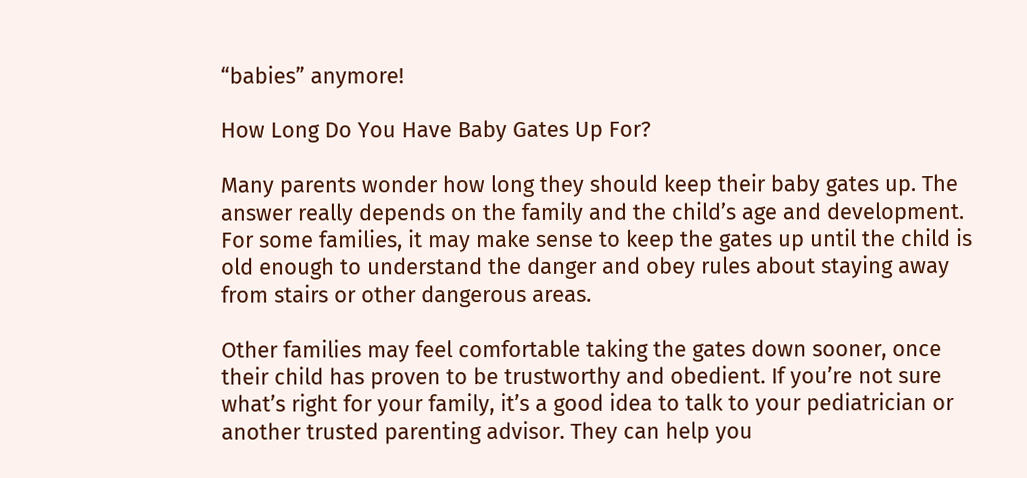“babies” anymore!

How Long Do You Have Baby Gates Up For?

Many parents wonder how long they should keep their baby gates up. The answer really depends on the family and the child’s age and development. For some families, it may make sense to keep the gates up until the child is old enough to understand the danger and obey rules about staying away from stairs or other dangerous areas.

Other families may feel comfortable taking the gates down sooner, once their child has proven to be trustworthy and obedient. If you’re not sure what’s right for your family, it’s a good idea to talk to your pediatrician or another trusted parenting advisor. They can help you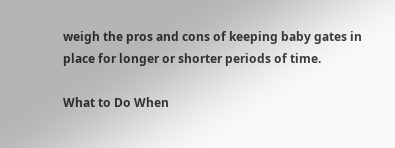weigh the pros and cons of keeping baby gates in place for longer or shorter periods of time.

What to Do When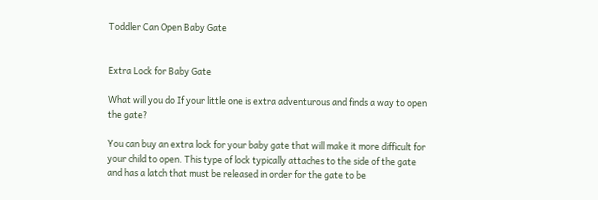Toddler Can Open Baby Gate


Extra Lock for Baby Gate

What will you do If your little one is extra adventurous and finds a way to open the gate?

You can buy an extra lock for your baby gate that will make it more difficult for your child to open. This type of lock typically attaches to the side of the gate and has a latch that must be released in order for the gate to be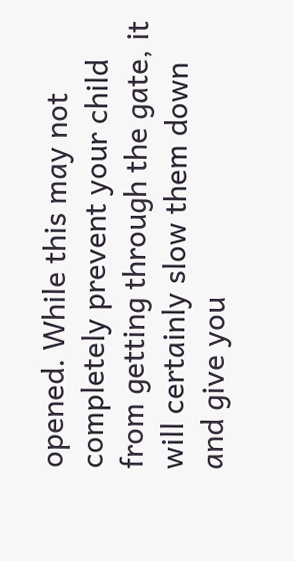opened. While this may not completely prevent your child from getting through the gate, it will certainly slow them down and give you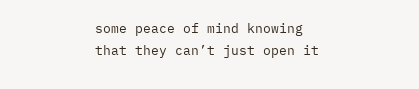some peace of mind knowing that they can’t just open it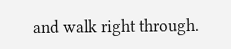and walk right through.